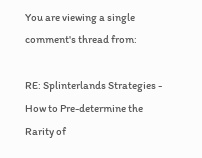You are viewing a single comment's thread from:

RE: Splinterlands Strategies - How to Pre-determine the Rarity of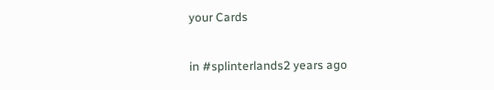your Cards

in #splinterlands2 years ago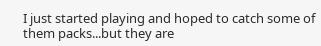I just started playing and hoped to catch some of them packs...but they are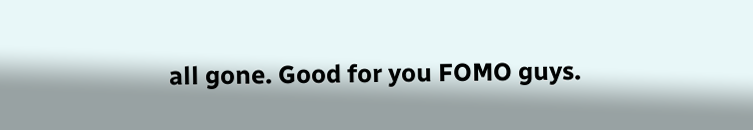all gone. Good for you FOMO guys.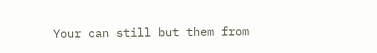Your can still but them from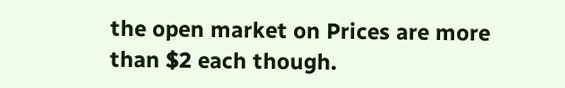the open market on Prices are more than $2 each though.